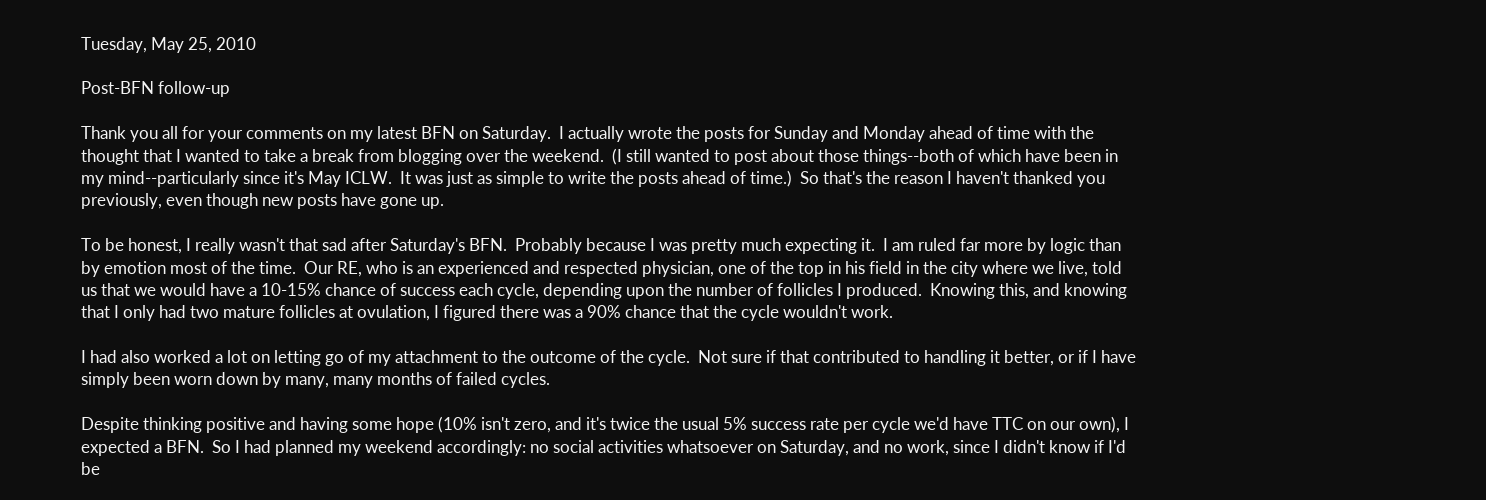Tuesday, May 25, 2010

Post-BFN follow-up

Thank you all for your comments on my latest BFN on Saturday.  I actually wrote the posts for Sunday and Monday ahead of time with the thought that I wanted to take a break from blogging over the weekend.  (I still wanted to post about those things--both of which have been in my mind--particularly since it's May ICLW.  It was just as simple to write the posts ahead of time.)  So that's the reason I haven't thanked you previously, even though new posts have gone up.

To be honest, I really wasn't that sad after Saturday's BFN.  Probably because I was pretty much expecting it.  I am ruled far more by logic than by emotion most of the time.  Our RE, who is an experienced and respected physician, one of the top in his field in the city where we live, told us that we would have a 10-15% chance of success each cycle, depending upon the number of follicles I produced.  Knowing this, and knowing that I only had two mature follicles at ovulation, I figured there was a 90% chance that the cycle wouldn't work.

I had also worked a lot on letting go of my attachment to the outcome of the cycle.  Not sure if that contributed to handling it better, or if I have simply been worn down by many, many months of failed cycles.

Despite thinking positive and having some hope (10% isn't zero, and it's twice the usual 5% success rate per cycle we'd have TTC on our own), I expected a BFN.  So I had planned my weekend accordingly: no social activities whatsoever on Saturday, and no work, since I didn't know if I'd be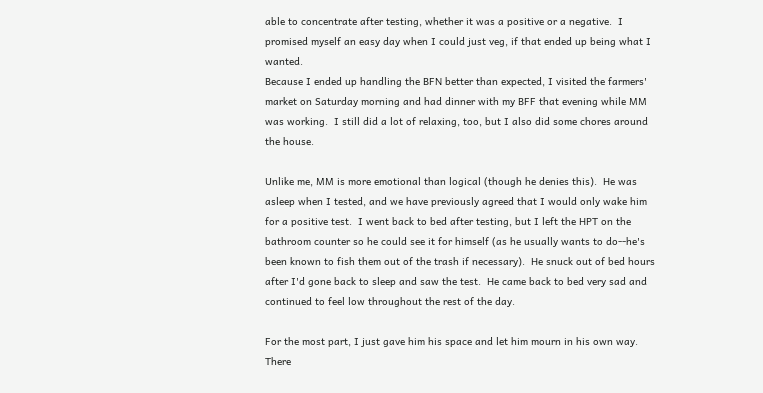able to concentrate after testing, whether it was a positive or a negative.  I promised myself an easy day when I could just veg, if that ended up being what I wanted.
Because I ended up handling the BFN better than expected, I visited the farmers' market on Saturday morning and had dinner with my BFF that evening while MM was working.  I still did a lot of relaxing, too, but I also did some chores around the house.

Unlike me, MM is more emotional than logical (though he denies this).  He was asleep when I tested, and we have previously agreed that I would only wake him for a positive test.  I went back to bed after testing, but I left the HPT on the bathroom counter so he could see it for himself (as he usually wants to do--he's been known to fish them out of the trash if necessary).  He snuck out of bed hours after I'd gone back to sleep and saw the test.  He came back to bed very sad and continued to feel low throughout the rest of the day.

For the most part, I just gave him his space and let him mourn in his own way.  There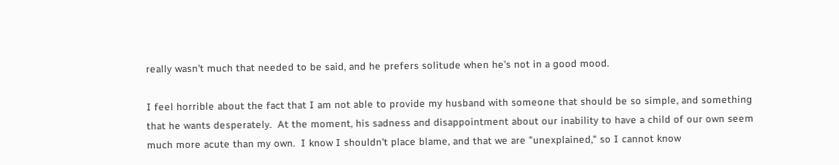really wasn't much that needed to be said, and he prefers solitude when he's not in a good mood.

I feel horrible about the fact that I am not able to provide my husband with someone that should be so simple, and something that he wants desperately.  At the moment, his sadness and disappointment about our inability to have a child of our own seem much more acute than my own.  I know I shouldn't place blame, and that we are "unexplained," so I cannot know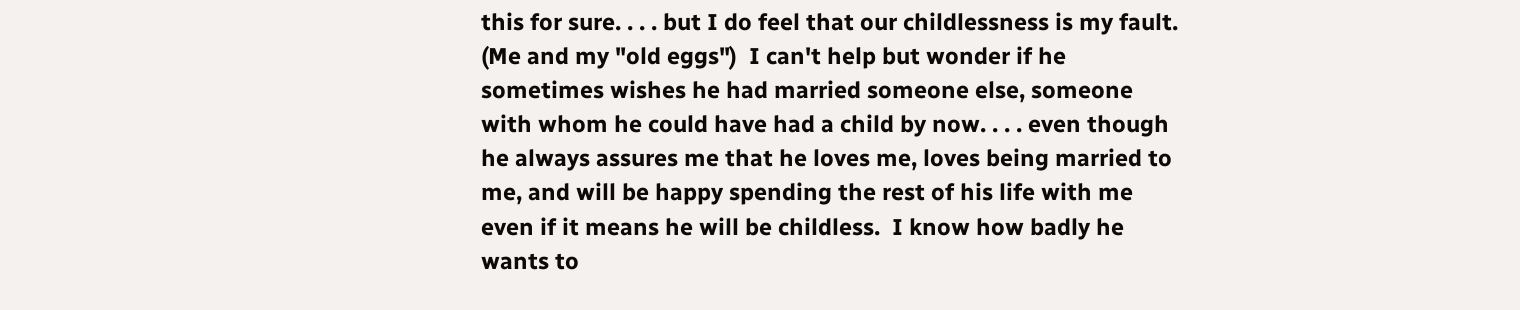this for sure. . . . but I do feel that our childlessness is my fault.  (Me and my "old eggs")  I can't help but wonder if he sometimes wishes he had married someone else, someone with whom he could have had a child by now. . . . even though he always assures me that he loves me, loves being married to me, and will be happy spending the rest of his life with me even if it means he will be childless.  I know how badly he wants to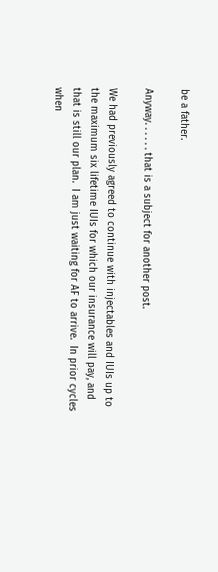be a father.

Anyway. . . . . . that is a subject for another post.

We had previously agreed to continue with injectables and IUIs up to the maximum six lifetime IUIs for which our insurance will pay, and that is still our plan.  I am just waiting for AF to arrive.  In prior cycles when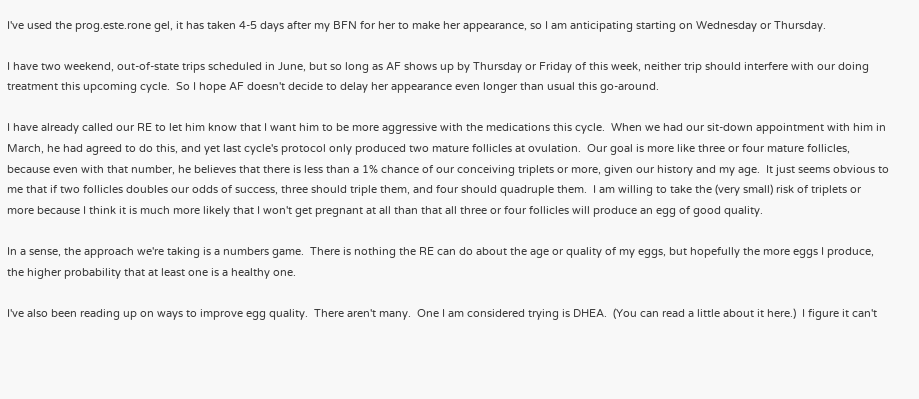I've used the prog.este.rone gel, it has taken 4-5 days after my BFN for her to make her appearance, so I am anticipating starting on Wednesday or Thursday.

I have two weekend, out-of-state trips scheduled in June, but so long as AF shows up by Thursday or Friday of this week, neither trip should interfere with our doing treatment this upcoming cycle.  So I hope AF doesn't decide to delay her appearance even longer than usual this go-around.

I have already called our RE to let him know that I want him to be more aggressive with the medications this cycle.  When we had our sit-down appointment with him in March, he had agreed to do this, and yet last cycle's protocol only produced two mature follicles at ovulation.  Our goal is more like three or four mature follicles, because even with that number, he believes that there is less than a 1% chance of our conceiving triplets or more, given our history and my age.  It just seems obvious to me that if two follicles doubles our odds of success, three should triple them, and four should quadruple them.  I am willing to take the (very small) risk of triplets or more because I think it is much more likely that I won't get pregnant at all than that all three or four follicles will produce an egg of good quality.

In a sense, the approach we're taking is a numbers game.  There is nothing the RE can do about the age or quality of my eggs, but hopefully the more eggs I produce, the higher probability that at least one is a healthy one.

I've also been reading up on ways to improve egg quality.  There aren't many.  One I am considered trying is DHEA.  (You can read a little about it here.)  I figure it can't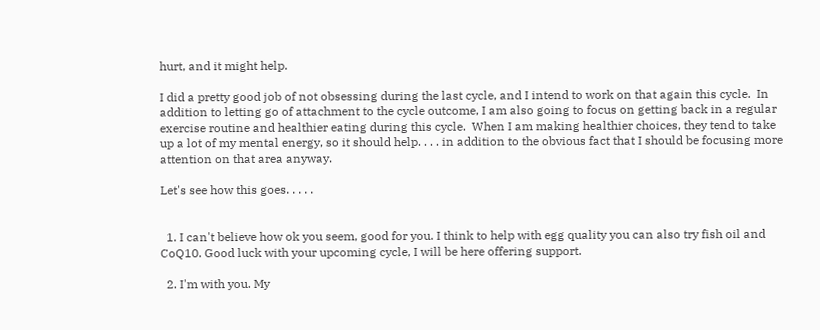hurt, and it might help.

I did a pretty good job of not obsessing during the last cycle, and I intend to work on that again this cycle.  In addition to letting go of attachment to the cycle outcome, I am also going to focus on getting back in a regular exercise routine and healthier eating during this cycle.  When I am making healthier choices, they tend to take up a lot of my mental energy, so it should help. . . . in addition to the obvious fact that I should be focusing more attention on that area anyway.

Let's see how this goes. . . . .


  1. I can't believe how ok you seem, good for you. I think to help with egg quality you can also try fish oil and CoQ10. Good luck with your upcoming cycle, I will be here offering support.

  2. I'm with you. My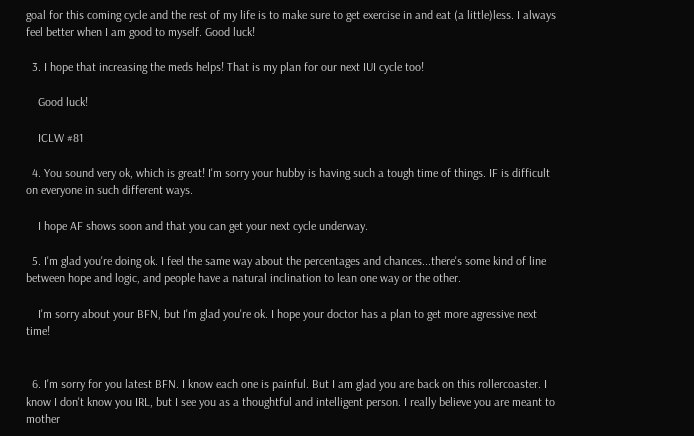goal for this coming cycle and the rest of my life is to make sure to get exercise in and eat (a little)less. I always feel better when I am good to myself. Good luck!

  3. I hope that increasing the meds helps! That is my plan for our next IUI cycle too!

    Good luck!

    ICLW #81

  4. You sound very ok, which is great! I'm sorry your hubby is having such a tough time of things. IF is difficult on everyone in such different ways.

    I hope AF shows soon and that you can get your next cycle underway.

  5. I'm glad you're doing ok. I feel the same way about the percentages and chances...there's some kind of line between hope and logic, and people have a natural inclination to lean one way or the other.

    I'm sorry about your BFN, but I'm glad you're ok. I hope your doctor has a plan to get more agressive next time!


  6. I'm sorry for you latest BFN. I know each one is painful. But I am glad you are back on this rollercoaster. I know I don't know you IRL, but I see you as a thoughtful and intelligent person. I really believe you are meant to mother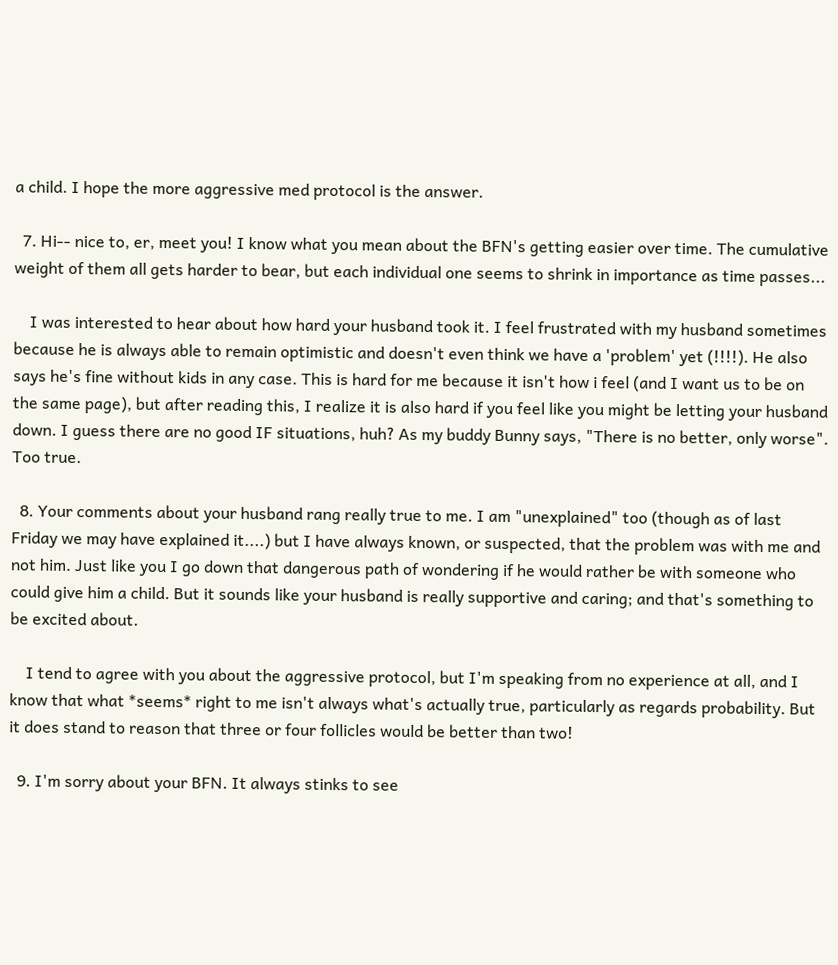a child. I hope the more aggressive med protocol is the answer.

  7. Hi-- nice to, er, meet you! I know what you mean about the BFN's getting easier over time. The cumulative weight of them all gets harder to bear, but each individual one seems to shrink in importance as time passes...

    I was interested to hear about how hard your husband took it. I feel frustrated with my husband sometimes because he is always able to remain optimistic and doesn't even think we have a 'problem' yet (!!!!). He also says he's fine without kids in any case. This is hard for me because it isn't how i feel (and I want us to be on the same page), but after reading this, I realize it is also hard if you feel like you might be letting your husband down. I guess there are no good IF situations, huh? As my buddy Bunny says, "There is no better, only worse". Too true.

  8. Your comments about your husband rang really true to me. I am "unexplained" too (though as of last Friday we may have explained it....) but I have always known, or suspected, that the problem was with me and not him. Just like you I go down that dangerous path of wondering if he would rather be with someone who could give him a child. But it sounds like your husband is really supportive and caring; and that's something to be excited about.

    I tend to agree with you about the aggressive protocol, but I'm speaking from no experience at all, and I know that what *seems* right to me isn't always what's actually true, particularly as regards probability. But it does stand to reason that three or four follicles would be better than two!

  9. I'm sorry about your BFN. It always stinks to see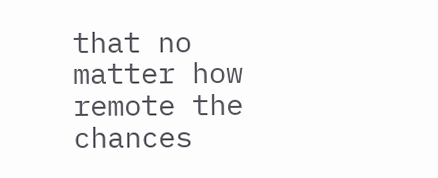that no matter how remote the chances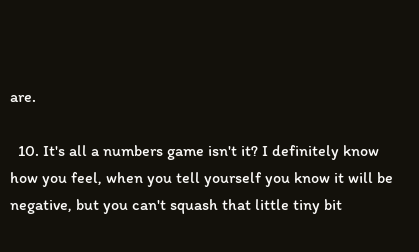are.

  10. It's all a numbers game isn't it? I definitely know how you feel, when you tell yourself you know it will be negative, but you can't squash that little tiny bit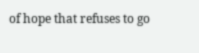of hope that refuses to go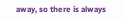away, so there is always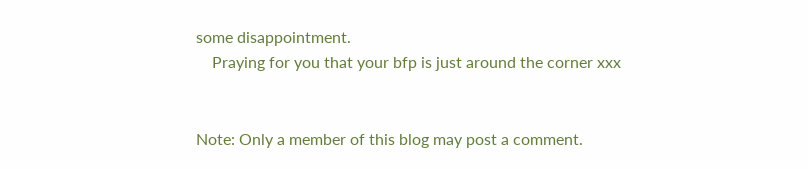some disappointment.
    Praying for you that your bfp is just around the corner xxx


Note: Only a member of this blog may post a comment.